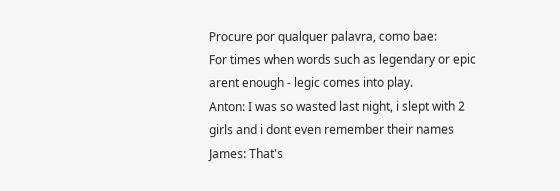Procure por qualquer palavra, como bae:
For times when words such as legendary or epic arent enough - legic comes into play.
Anton: I was so wasted last night, i slept with 2 girls and i dont even remember their names
James: That's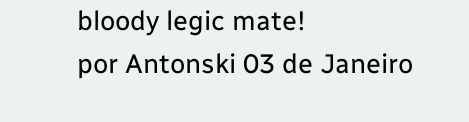bloody legic mate!
por Antonski 03 de Janeiro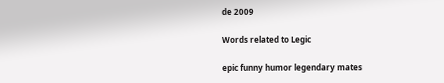de 2009

Words related to Legic

epic funny humor legendary mates